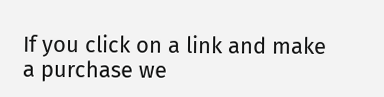If you click on a link and make a purchase we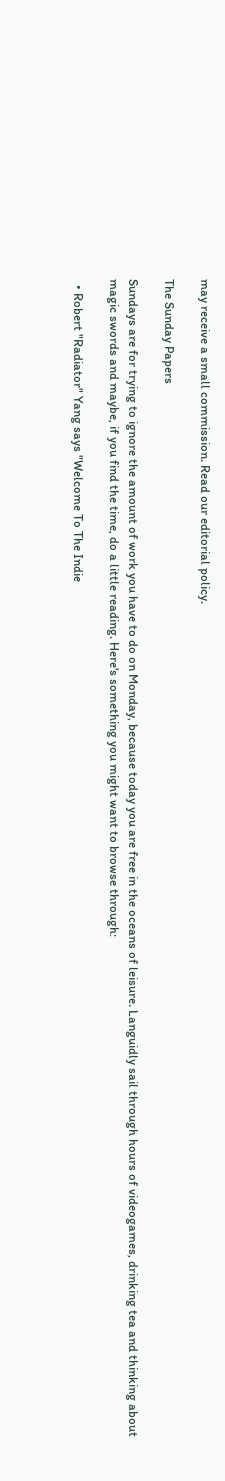may receive a small commission. Read our editorial policy.

The Sunday Papers

Sundays are for trying to ignore the amount of work you have to do on Monday, because today you are free in the oceans of leisure. Languidly sail through hours of videogames, drinking tea and thinking about magic swords and maybe, if you find the time, do a little reading. Here's something you might want to browse through:

  • Robert "Radiator" Yang says "Welcome To The Indie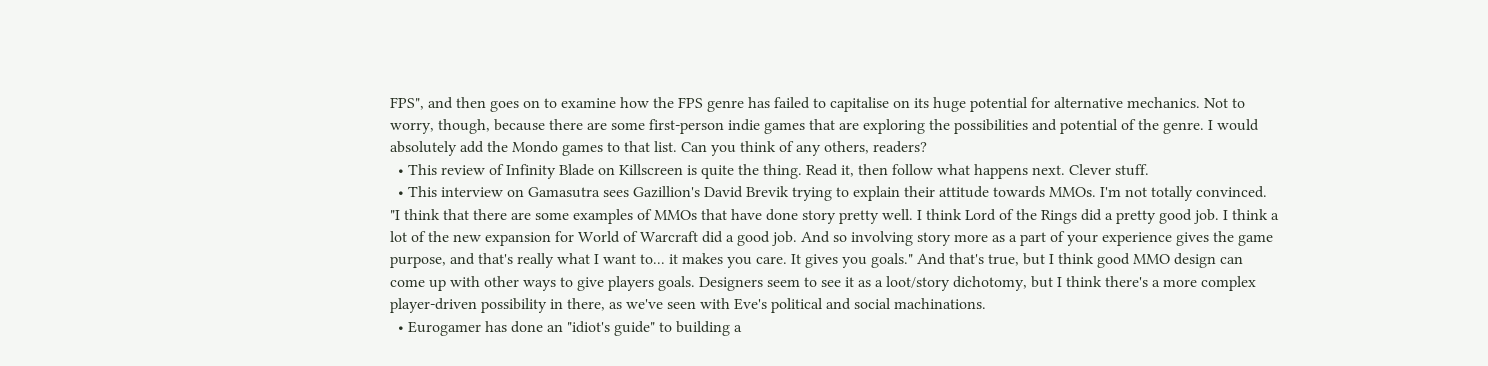FPS", and then goes on to examine how the FPS genre has failed to capitalise on its huge potential for alternative mechanics. Not to worry, though, because there are some first-person indie games that are exploring the possibilities and potential of the genre. I would absolutely add the Mondo games to that list. Can you think of any others, readers?
  • This review of Infinity Blade on Killscreen is quite the thing. Read it, then follow what happens next. Clever stuff.
  • This interview on Gamasutra sees Gazillion's David Brevik trying to explain their attitude towards MMOs. I'm not totally convinced. "I think that there are some examples of MMOs that have done story pretty well. I think Lord of the Rings did a pretty good job. I think a lot of the new expansion for World of Warcraft did a good job. And so involving story more as a part of your experience gives the game purpose, and that's really what I want to... it makes you care. It gives you goals." And that's true, but I think good MMO design can come up with other ways to give players goals. Designers seem to see it as a loot/story dichotomy, but I think there's a more complex player-driven possibility in there, as we've seen with Eve's political and social machinations.
  • Eurogamer has done an "idiot's guide" to building a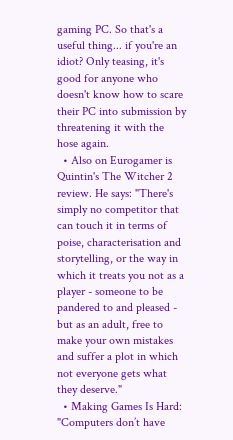gaming PC. So that's a useful thing... if you're an idiot? Only teasing, it's good for anyone who doesn't know how to scare their PC into submission by threatening it with the hose again.
  • Also on Eurogamer is Quintin's The Witcher 2 review. He says: "There's simply no competitor that can touch it in terms of poise, characterisation and storytelling, or the way in which it treats you not as a player - someone to be pandered to and pleased - but as an adult, free to make your own mistakes and suffer a plot in which not everyone gets what they deserve."
  • Making Games Is Hard: "Computers don’t have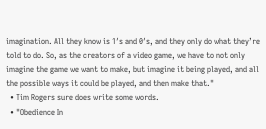imagination. All they know is 1′s and 0′s, and they only do what they’re told to do. So, as the creators of a video game, we have to not only imagine the game we want to make, but imagine it being played, and all the possible ways it could be played, and then make that."
  • Tim Rogers sure does write some words.
  • "Obedience In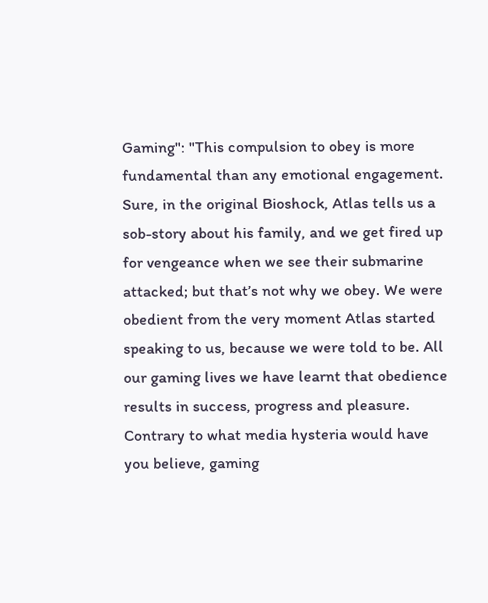Gaming": "This compulsion to obey is more fundamental than any emotional engagement. Sure, in the original Bioshock, Atlas tells us a sob-story about his family, and we get fired up for vengeance when we see their submarine attacked; but that’s not why we obey. We were obedient from the very moment Atlas started speaking to us, because we were told to be. All our gaming lives we have learnt that obedience results in success, progress and pleasure. Contrary to what media hysteria would have you believe, gaming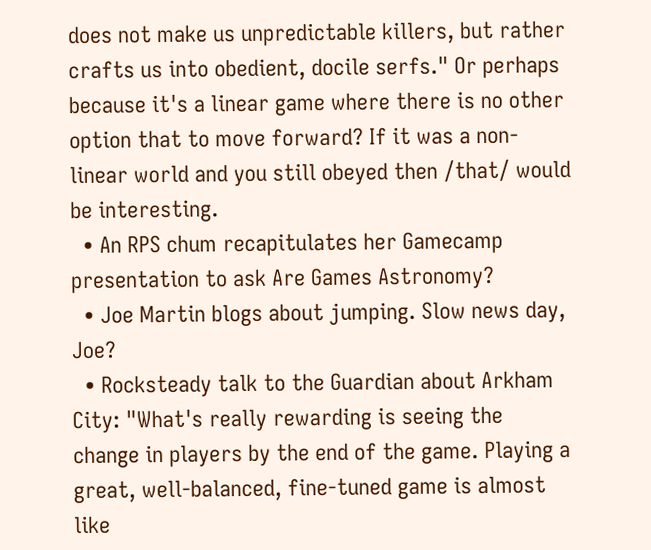does not make us unpredictable killers, but rather crafts us into obedient, docile serfs." Or perhaps because it's a linear game where there is no other option that to move forward? If it was a non-linear world and you still obeyed then /that/ would be interesting.
  • An RPS chum recapitulates her Gamecamp presentation to ask Are Games Astronomy?
  • Joe Martin blogs about jumping. Slow news day, Joe?
  • Rocksteady talk to the Guardian about Arkham City: "What's really rewarding is seeing the change in players by the end of the game. Playing a great, well-balanced, fine-tuned game is almost like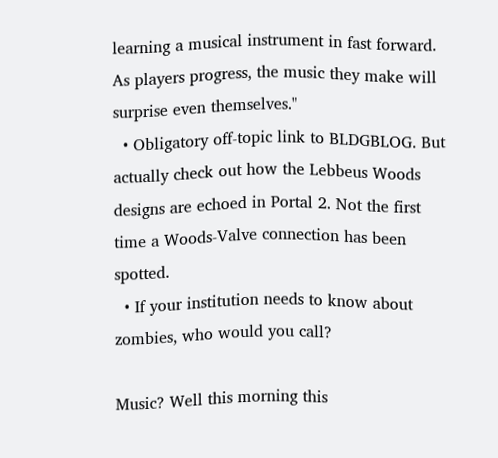learning a musical instrument in fast forward. As players progress, the music they make will surprise even themselves."
  • Obligatory off-topic link to BLDGBLOG. But actually check out how the Lebbeus Woods designs are echoed in Portal 2. Not the first time a Woods-Valve connection has been spotted.
  • If your institution needs to know about zombies, who would you call?

Music? Well this morning this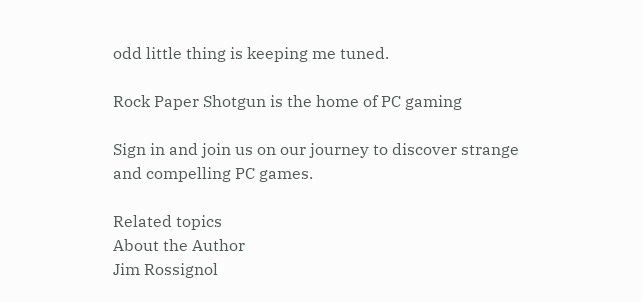odd little thing is keeping me tuned.

Rock Paper Shotgun is the home of PC gaming

Sign in and join us on our journey to discover strange and compelling PC games.

Related topics
About the Author
Jim Rossignol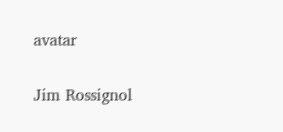avatar

Jim Rossignol